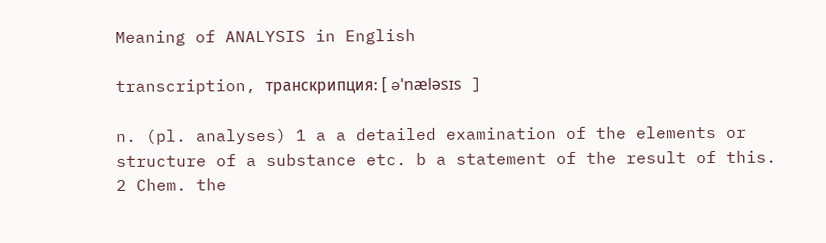Meaning of ANALYSIS in English

transcription, транскрипция: [ əˈnæləsɪs ]

n. (pl. analyses) 1 a a detailed examination of the elements or structure of a substance etc. b a statement of the result of this. 2 Chem. the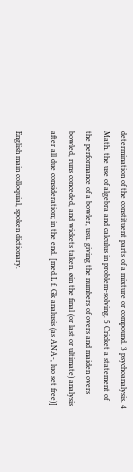determination of the constituent parts of a mixture or compound. 3 psychoanalysis. 4 Math. the use of algebra and calculus in problem-solving. 5 Cricket a statement of the performance of a bowler, usu. giving the numbers of overs and maiden overs bowled, runs conceded, and wickets taken. øin the final (or last or ultimate) analysis after all due consideration; in the end. [med.L f. Gk analusis (as ANA-, luo set free)]

English main colloquial, spoken dictionary.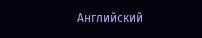Английский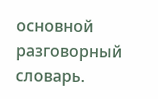основной разговорный словарь.